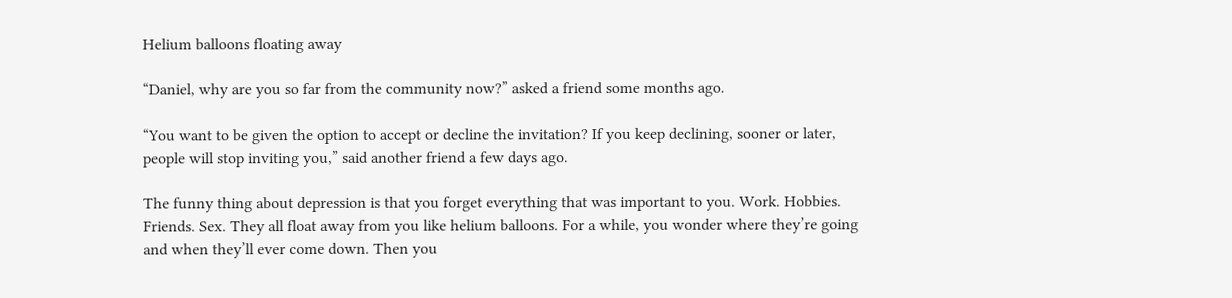Helium balloons floating away

“Daniel, why are you so far from the community now?” asked a friend some months ago.

“You want to be given the option to accept or decline the invitation? If you keep declining, sooner or later, people will stop inviting you,” said another friend a few days ago.

The funny thing about depression is that you forget everything that was important to you. Work. Hobbies. Friends. Sex. They all float away from you like helium balloons. For a while, you wonder where they’re going and when they’ll ever come down. Then you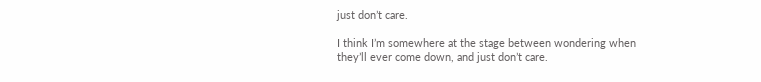just don’t care.

I think I’m somewhere at the stage between wondering when they’ll ever come down, and just don’t care.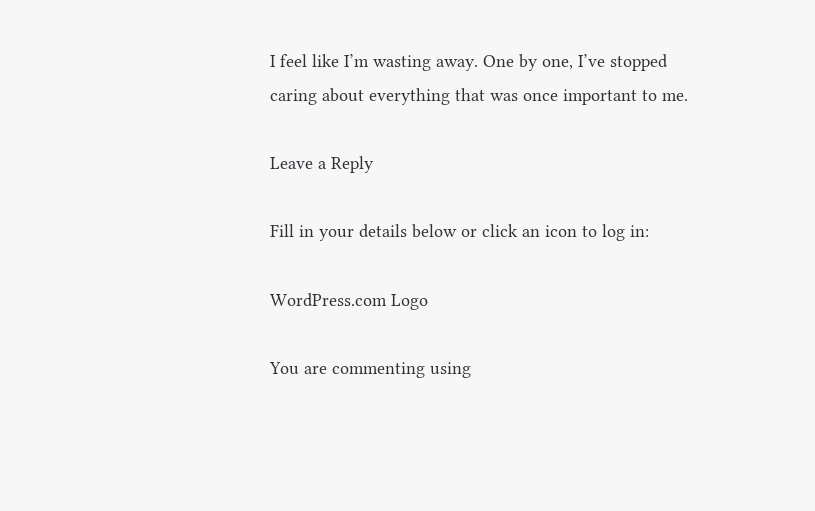I feel like I’m wasting away. One by one, I’ve stopped caring about everything that was once important to me.

Leave a Reply

Fill in your details below or click an icon to log in:

WordPress.com Logo

You are commenting using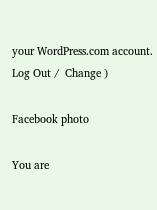your WordPress.com account. Log Out /  Change )

Facebook photo

You are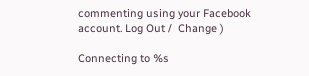commenting using your Facebook account. Log Out /  Change )

Connecting to %s